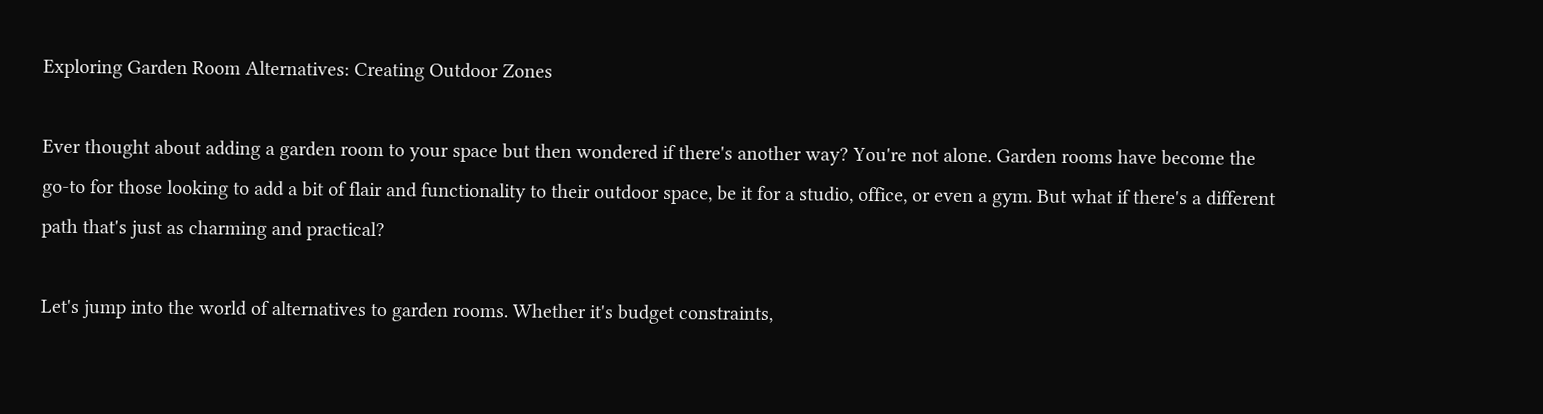Exploring Garden Room Alternatives: Creating Outdoor Zones

Ever thought about adding a garden room to your space but then wondered if there's another way? You're not alone. Garden rooms have become the go-to for those looking to add a bit of flair and functionality to their outdoor space, be it for a studio, office, or even a gym. But what if there's a different path that's just as charming and practical?

Let's jump into the world of alternatives to garden rooms. Whether it's budget constraints,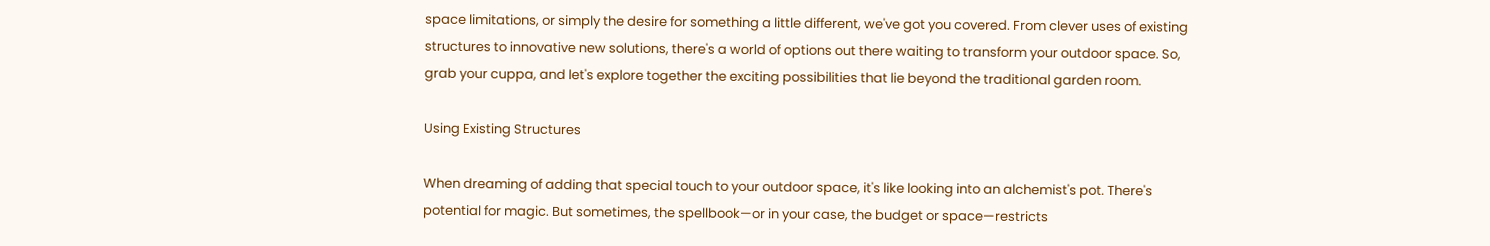space limitations, or simply the desire for something a little different, we've got you covered. From clever uses of existing structures to innovative new solutions, there's a world of options out there waiting to transform your outdoor space. So, grab your cuppa, and let's explore together the exciting possibilities that lie beyond the traditional garden room.

Using Existing Structures

When dreaming of adding that special touch to your outdoor space, it's like looking into an alchemist's pot. There's potential for magic. But sometimes, the spellbook—or in your case, the budget or space—restricts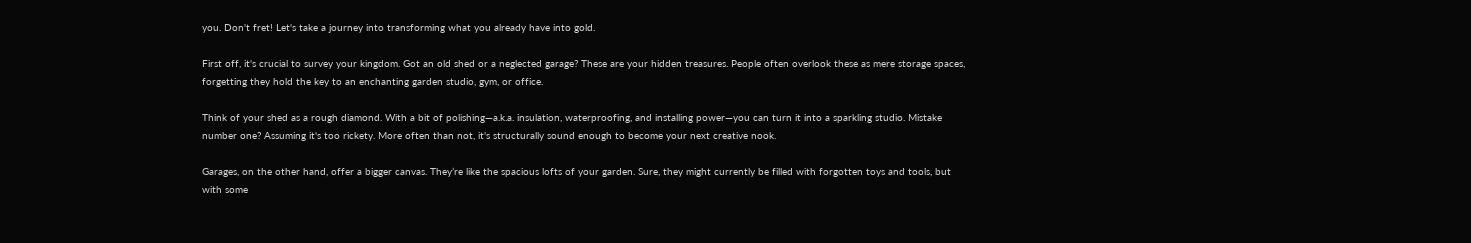you. Don't fret! Let's take a journey into transforming what you already have into gold.

First off, it's crucial to survey your kingdom. Got an old shed or a neglected garage? These are your hidden treasures. People often overlook these as mere storage spaces, forgetting they hold the key to an enchanting garden studio, gym, or office.

Think of your shed as a rough diamond. With a bit of polishing—a.k.a. insulation, waterproofing, and installing power—you can turn it into a sparkling studio. Mistake number one? Assuming it's too rickety. More often than not, it's structurally sound enough to become your next creative nook.

Garages, on the other hand, offer a bigger canvas. They’re like the spacious lofts of your garden. Sure, they might currently be filled with forgotten toys and tools, but with some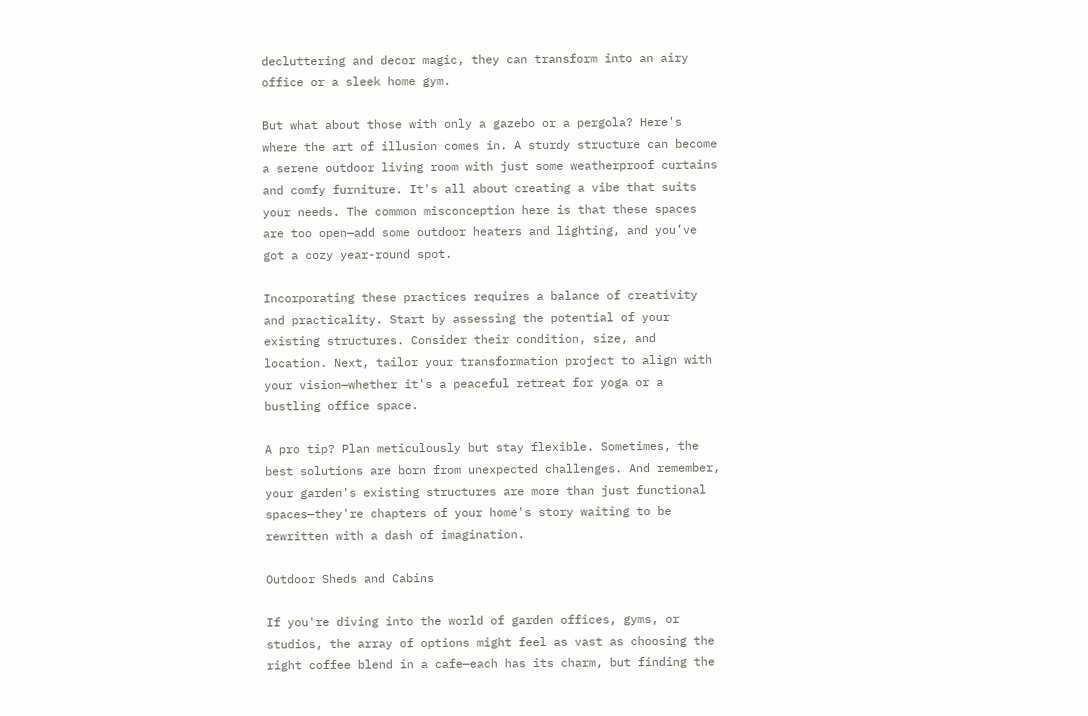decluttering and decor magic, they can transform into an airy office or a sleek home gym.

But what about those with only a gazebo or a pergola? Here's where the art of illusion comes in. A sturdy structure can become a serene outdoor living room with just some weatherproof curtains and comfy furniture. It's all about creating a vibe that suits your needs. The common misconception here is that these spaces are too open—add some outdoor heaters and lighting, and you’ve got a cozy year-round spot.

Incorporating these practices requires a balance of creativity and practicality. Start by assessing the potential of your existing structures. Consider their condition, size, and location. Next, tailor your transformation project to align with your vision—whether it's a peaceful retreat for yoga or a bustling office space.

A pro tip? Plan meticulously but stay flexible. Sometimes, the best solutions are born from unexpected challenges. And remember, your garden's existing structures are more than just functional spaces—they're chapters of your home's story waiting to be rewritten with a dash of imagination.

Outdoor Sheds and Cabins

If you're diving into the world of garden offices, gyms, or studios, the array of options might feel as vast as choosing the right coffee blend in a cafe—each has its charm, but finding the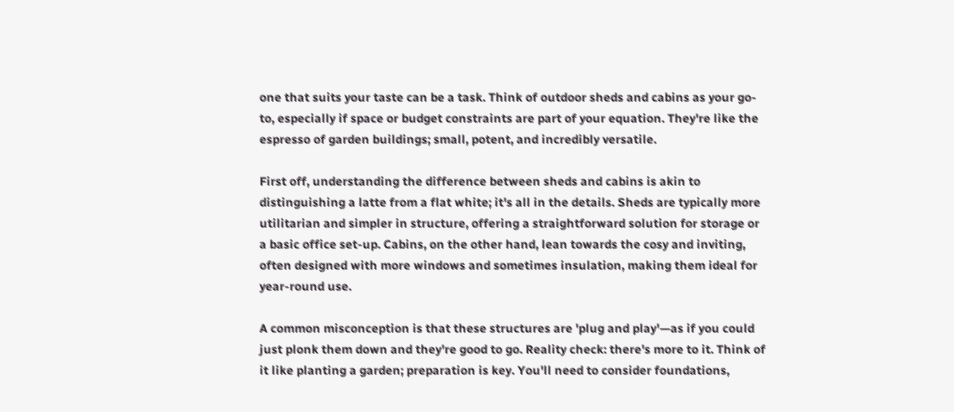one that suits your taste can be a task. Think of outdoor sheds and cabins as your go-to, especially if space or budget constraints are part of your equation. They're like the espresso of garden buildings; small, potent, and incredibly versatile.

First off, understanding the difference between sheds and cabins is akin to distinguishing a latte from a flat white; it's all in the details. Sheds are typically more utilitarian and simpler in structure, offering a straightforward solution for storage or a basic office set-up. Cabins, on the other hand, lean towards the cosy and inviting, often designed with more windows and sometimes insulation, making them ideal for year-round use.

A common misconception is that these structures are 'plug and play'—as if you could just plonk them down and they're good to go. Reality check: there's more to it. Think of it like planting a garden; preparation is key. You'll need to consider foundations,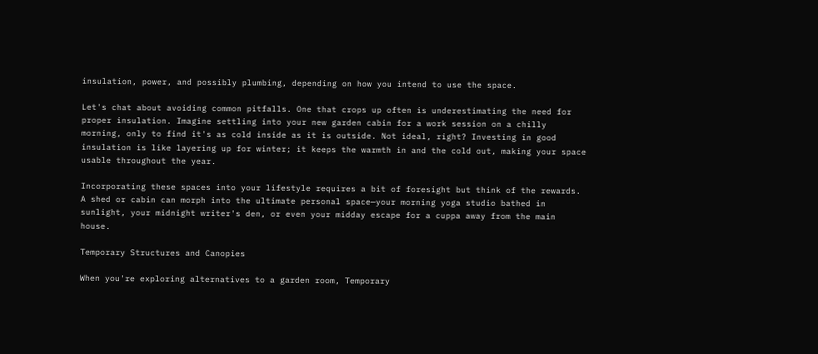insulation, power, and possibly plumbing, depending on how you intend to use the space.

Let's chat about avoiding common pitfalls. One that crops up often is underestimating the need for proper insulation. Imagine settling into your new garden cabin for a work session on a chilly morning, only to find it's as cold inside as it is outside. Not ideal, right? Investing in good insulation is like layering up for winter; it keeps the warmth in and the cold out, making your space usable throughout the year.

Incorporating these spaces into your lifestyle requires a bit of foresight but think of the rewards. A shed or cabin can morph into the ultimate personal space—your morning yoga studio bathed in sunlight, your midnight writer's den, or even your midday escape for a cuppa away from the main house.

Temporary Structures and Canopies

When you're exploring alternatives to a garden room, Temporary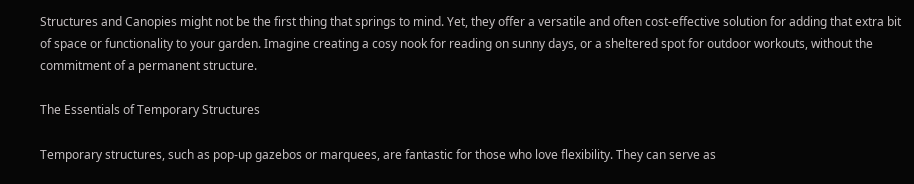Structures and Canopies might not be the first thing that springs to mind. Yet, they offer a versatile and often cost-effective solution for adding that extra bit of space or functionality to your garden. Imagine creating a cosy nook for reading on sunny days, or a sheltered spot for outdoor workouts, without the commitment of a permanent structure.

The Essentials of Temporary Structures

Temporary structures, such as pop-up gazebos or marquees, are fantastic for those who love flexibility. They can serve as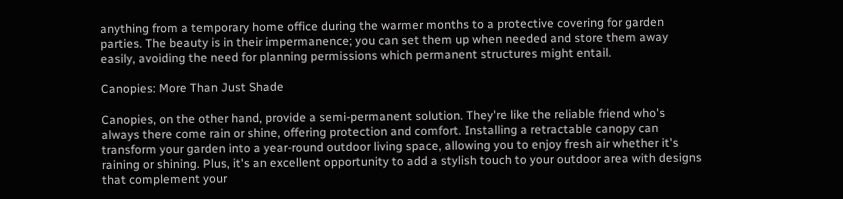anything from a temporary home office during the warmer months to a protective covering for garden parties. The beauty is in their impermanence; you can set them up when needed and store them away easily, avoiding the need for planning permissions which permanent structures might entail.

Canopies: More Than Just Shade

Canopies, on the other hand, provide a semi-permanent solution. They're like the reliable friend who's always there come rain or shine, offering protection and comfort. Installing a retractable canopy can transform your garden into a year-round outdoor living space, allowing you to enjoy fresh air whether it's raining or shining. Plus, it's an excellent opportunity to add a stylish touch to your outdoor area with designs that complement your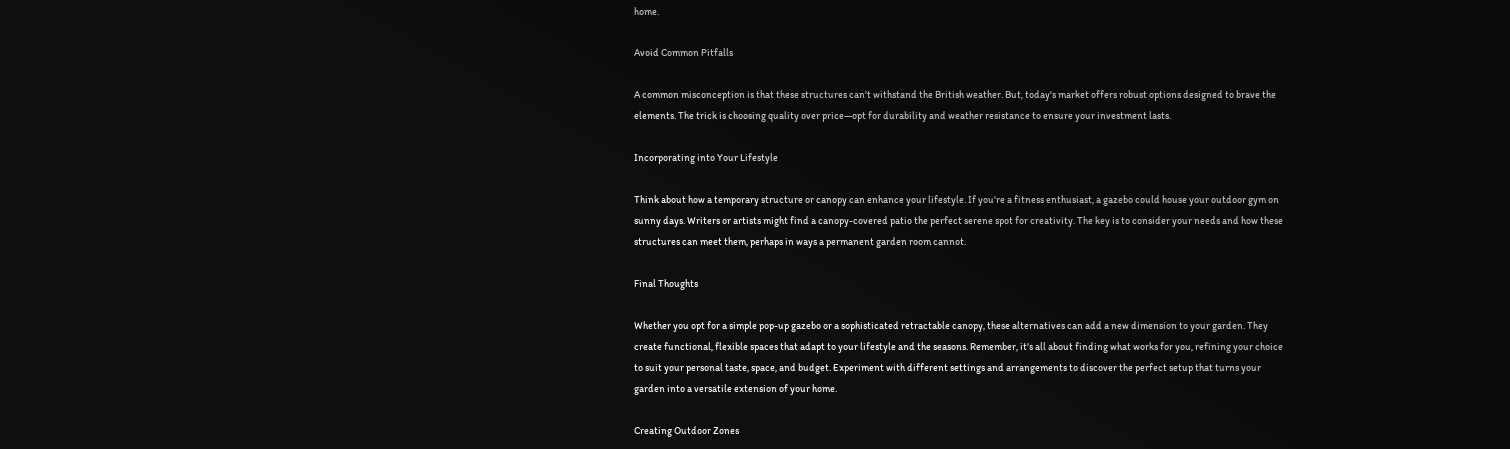home.

Avoid Common Pitfalls

A common misconception is that these structures can't withstand the British weather. But, today's market offers robust options designed to brave the elements. The trick is choosing quality over price—opt for durability and weather resistance to ensure your investment lasts.

Incorporating into Your Lifestyle

Think about how a temporary structure or canopy can enhance your lifestyle. If you're a fitness enthusiast, a gazebo could house your outdoor gym on sunny days. Writers or artists might find a canopy-covered patio the perfect serene spot for creativity. The key is to consider your needs and how these structures can meet them, perhaps in ways a permanent garden room cannot.

Final Thoughts

Whether you opt for a simple pop-up gazebo or a sophisticated retractable canopy, these alternatives can add a new dimension to your garden. They create functional, flexible spaces that adapt to your lifestyle and the seasons. Remember, it's all about finding what works for you, refining your choice to suit your personal taste, space, and budget. Experiment with different settings and arrangements to discover the perfect setup that turns your garden into a versatile extension of your home.

Creating Outdoor Zones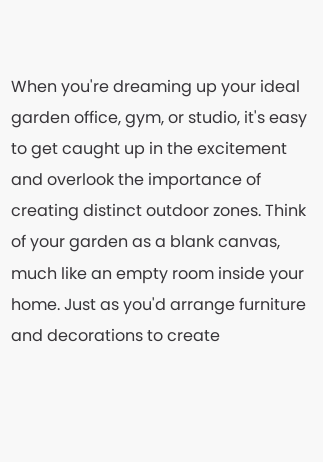When you're dreaming up your ideal garden office, gym, or studio, it's easy to get caught up in the excitement and overlook the importance of creating distinct outdoor zones. Think of your garden as a blank canvas, much like an empty room inside your home. Just as you'd arrange furniture and decorations to create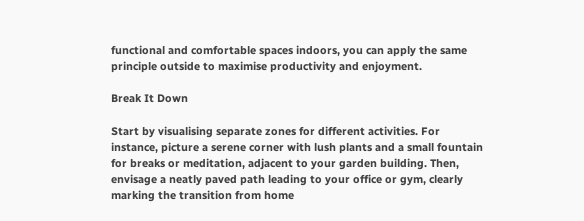functional and comfortable spaces indoors, you can apply the same principle outside to maximise productivity and enjoyment.

Break It Down

Start by visualising separate zones for different activities. For instance, picture a serene corner with lush plants and a small fountain for breaks or meditation, adjacent to your garden building. Then, envisage a neatly paved path leading to your office or gym, clearly marking the transition from home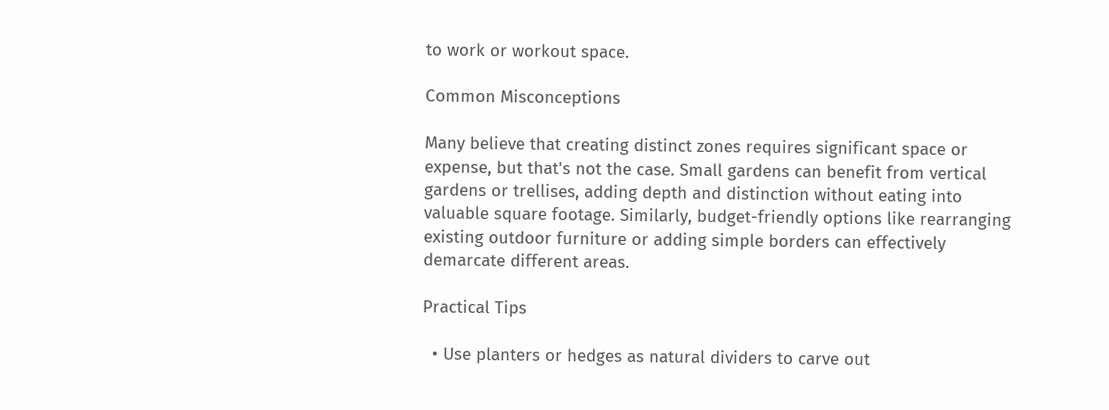to work or workout space.

Common Misconceptions

Many believe that creating distinct zones requires significant space or expense, but that's not the case. Small gardens can benefit from vertical gardens or trellises, adding depth and distinction without eating into valuable square footage. Similarly, budget-friendly options like rearranging existing outdoor furniture or adding simple borders can effectively demarcate different areas.

Practical Tips

  • Use planters or hedges as natural dividers to carve out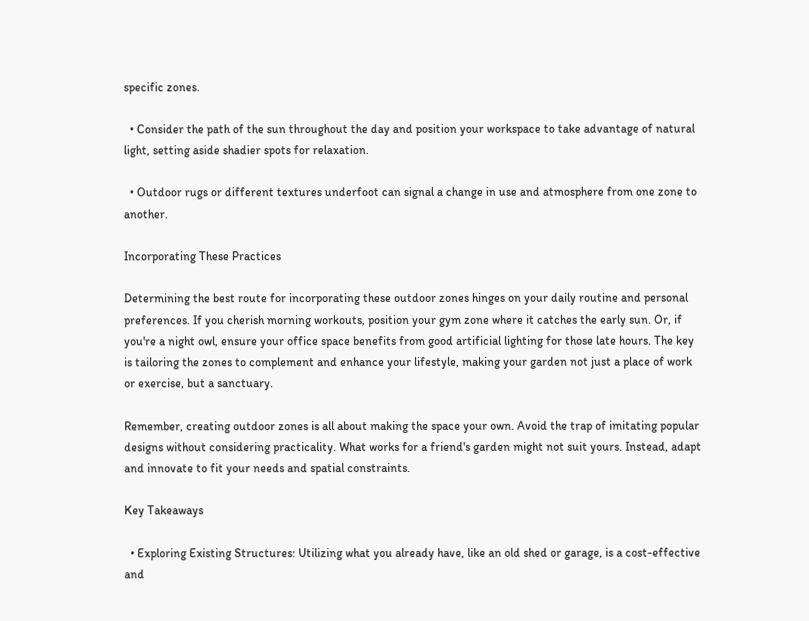specific zones.

  • Consider the path of the sun throughout the day and position your workspace to take advantage of natural light, setting aside shadier spots for relaxation.

  • Outdoor rugs or different textures underfoot can signal a change in use and atmosphere from one zone to another.

Incorporating These Practices

Determining the best route for incorporating these outdoor zones hinges on your daily routine and personal preferences. If you cherish morning workouts, position your gym zone where it catches the early sun. Or, if you're a night owl, ensure your office space benefits from good artificial lighting for those late hours. The key is tailoring the zones to complement and enhance your lifestyle, making your garden not just a place of work or exercise, but a sanctuary.

Remember, creating outdoor zones is all about making the space your own. Avoid the trap of imitating popular designs without considering practicality. What works for a friend's garden might not suit yours. Instead, adapt and innovate to fit your needs and spatial constraints.

Key Takeaways

  • Exploring Existing Structures: Utilizing what you already have, like an old shed or garage, is a cost-effective and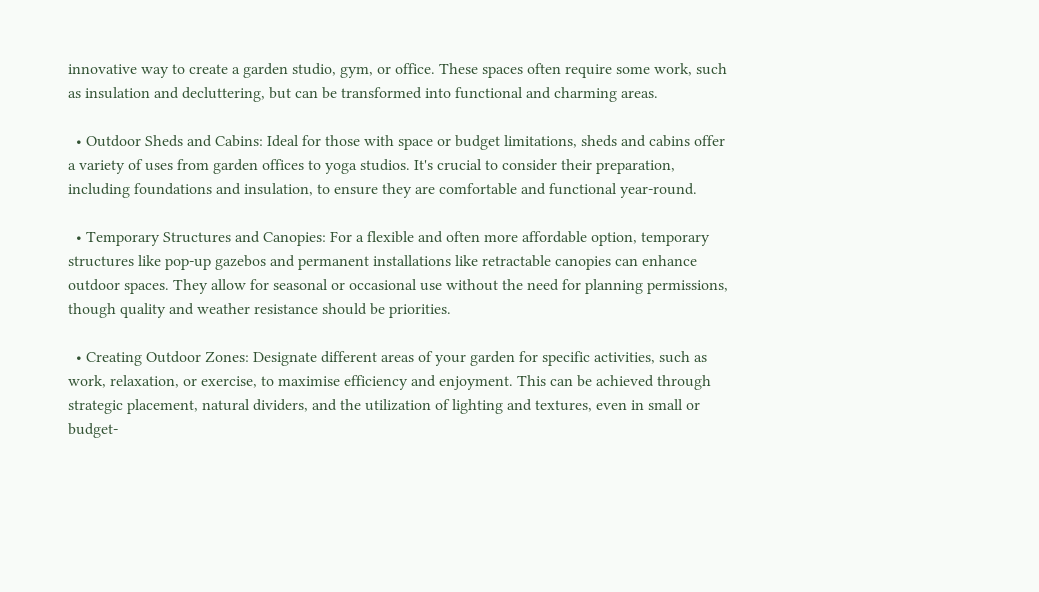innovative way to create a garden studio, gym, or office. These spaces often require some work, such as insulation and decluttering, but can be transformed into functional and charming areas.

  • Outdoor Sheds and Cabins: Ideal for those with space or budget limitations, sheds and cabins offer a variety of uses from garden offices to yoga studios. It's crucial to consider their preparation, including foundations and insulation, to ensure they are comfortable and functional year-round.

  • Temporary Structures and Canopies: For a flexible and often more affordable option, temporary structures like pop-up gazebos and permanent installations like retractable canopies can enhance outdoor spaces. They allow for seasonal or occasional use without the need for planning permissions, though quality and weather resistance should be priorities.

  • Creating Outdoor Zones: Designate different areas of your garden for specific activities, such as work, relaxation, or exercise, to maximise efficiency and enjoyment. This can be achieved through strategic placement, natural dividers, and the utilization of lighting and textures, even in small or budget-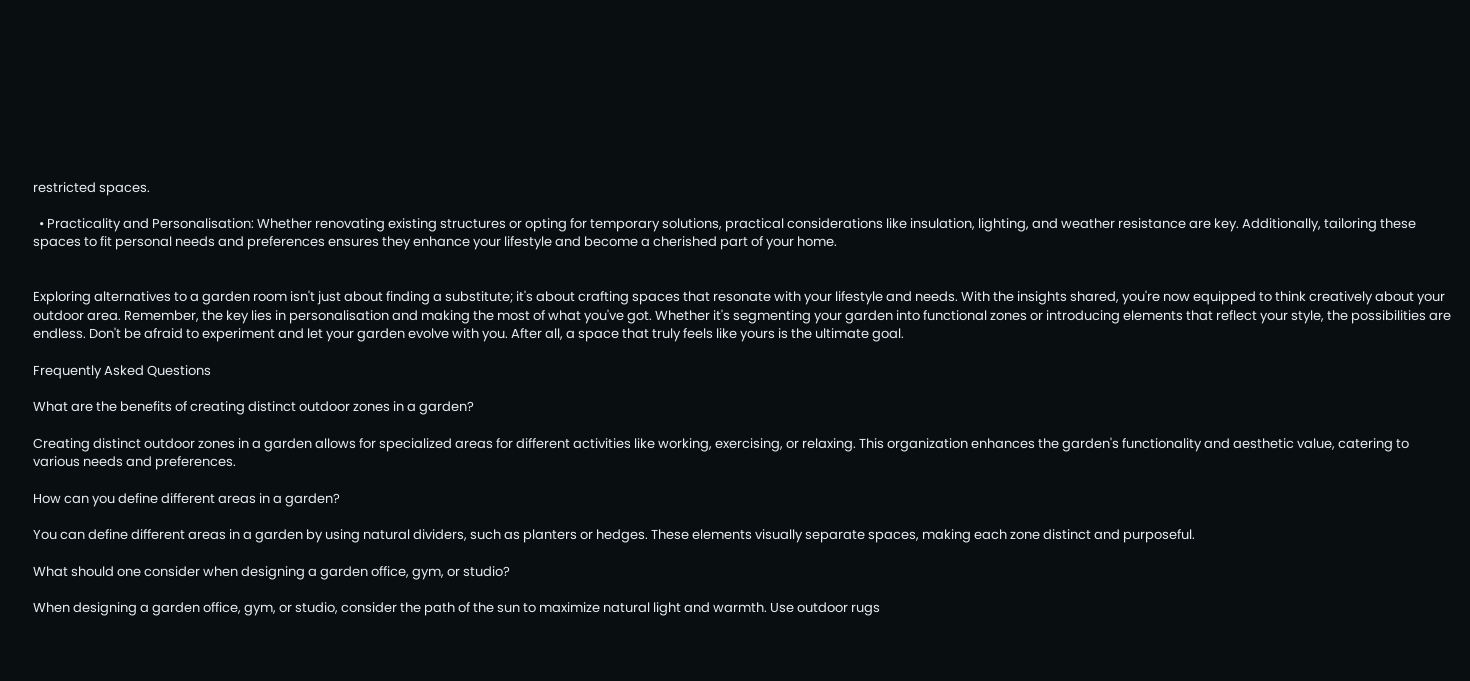restricted spaces.

  • Practicality and Personalisation: Whether renovating existing structures or opting for temporary solutions, practical considerations like insulation, lighting, and weather resistance are key. Additionally, tailoring these spaces to fit personal needs and preferences ensures they enhance your lifestyle and become a cherished part of your home.


Exploring alternatives to a garden room isn't just about finding a substitute; it's about crafting spaces that resonate with your lifestyle and needs. With the insights shared, you're now equipped to think creatively about your outdoor area. Remember, the key lies in personalisation and making the most of what you've got. Whether it's segmenting your garden into functional zones or introducing elements that reflect your style, the possibilities are endless. Don't be afraid to experiment and let your garden evolve with you. After all, a space that truly feels like yours is the ultimate goal.

Frequently Asked Questions

What are the benefits of creating distinct outdoor zones in a garden?

Creating distinct outdoor zones in a garden allows for specialized areas for different activities like working, exercising, or relaxing. This organization enhances the garden's functionality and aesthetic value, catering to various needs and preferences.

How can you define different areas in a garden?

You can define different areas in a garden by using natural dividers, such as planters or hedges. These elements visually separate spaces, making each zone distinct and purposeful.

What should one consider when designing a garden office, gym, or studio?

When designing a garden office, gym, or studio, consider the path of the sun to maximize natural light and warmth. Use outdoor rugs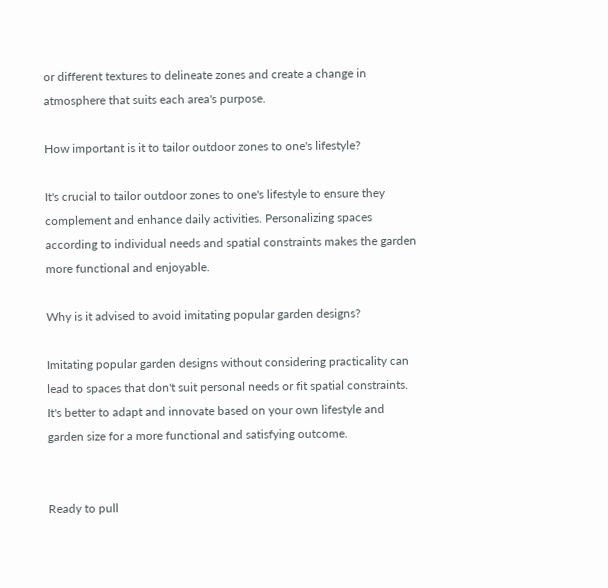or different textures to delineate zones and create a change in atmosphere that suits each area's purpose.

How important is it to tailor outdoor zones to one's lifestyle?

It's crucial to tailor outdoor zones to one's lifestyle to ensure they complement and enhance daily activities. Personalizing spaces according to individual needs and spatial constraints makes the garden more functional and enjoyable.

Why is it advised to avoid imitating popular garden designs?

Imitating popular garden designs without considering practicality can lead to spaces that don't suit personal needs or fit spatial constraints. It's better to adapt and innovate based on your own lifestyle and garden size for a more functional and satisfying outcome.


Ready to pull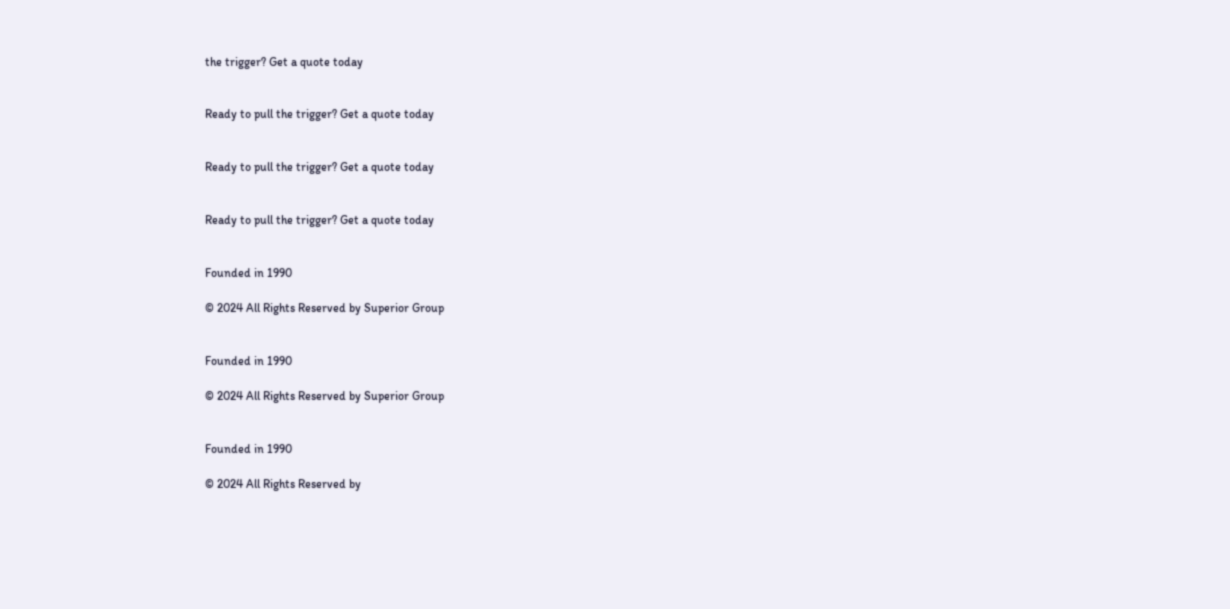the trigger? Get a quote today


Ready to pull the trigger? Get a quote today


Ready to pull the trigger? Get a quote today


Ready to pull the trigger? Get a quote today


Founded in 1990

© 2024 All Rights Reserved by Superior Group


Founded in 1990

© 2024 All Rights Reserved by Superior Group


Founded in 1990

© 2024 All Rights Reserved by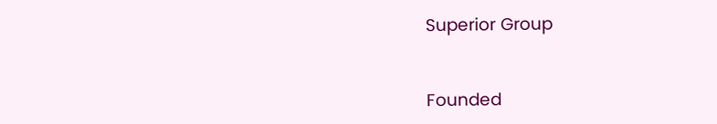Superior Group


Founded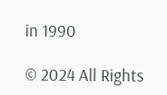in 1990

© 2024 All Rights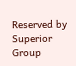Reserved by Superior Group